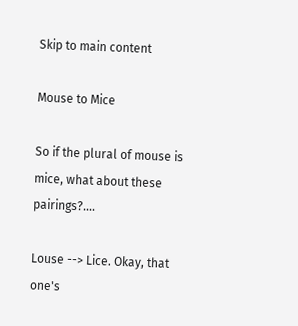Skip to main content

Mouse to Mice

So if the plural of mouse is mice, what about these pairings?....

Louse --> Lice. Okay, that one's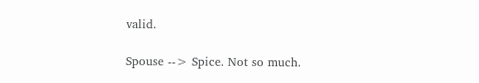valid.

Spouse --> Spice. Not so much.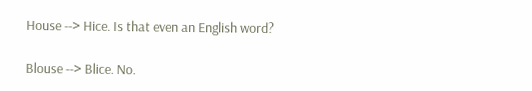House --> Hice. Is that even an English word?

Blouse --> Blice. No.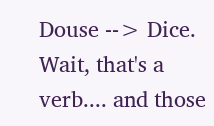Douse --> Dice. Wait, that's a verb.... and those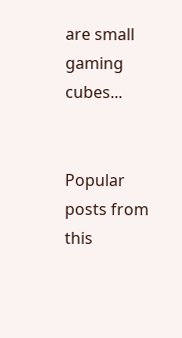are small gaming cubes...


Popular posts from this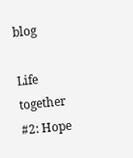blog

Life together #2: Hope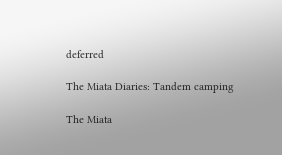deferred

The Miata Diaries: Tandem camping

The Miata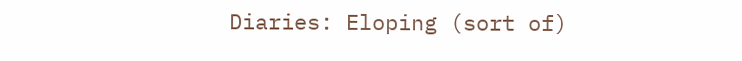Diaries: Eloping (sort of)